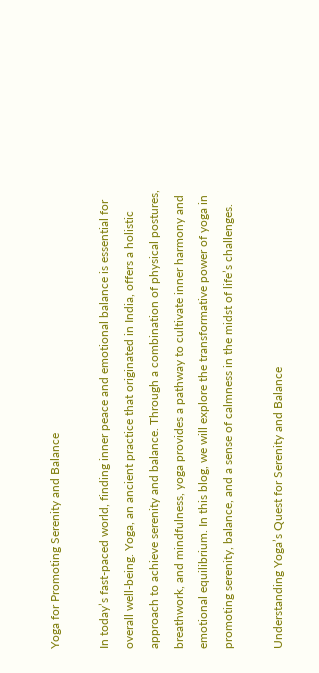Yoga for Promoting Serenity and Balance

In today’s fast-paced world, finding inner peace and emotional balance is essential for overall well-being. Yoga, an ancient practice that originated in India, offers a holistic approach to achieve serenity and balance. Through a combination of physical postures, breathwork, and mindfulness, yoga provides a pathway to cultivate inner harmony and emotional equilibrium. In this blog, we will explore the transformative power of yoga in promoting serenity, balance, and a sense of calmness in the midst of life’s challenges.

Understanding Yoga’s Quest for Serenity and Balance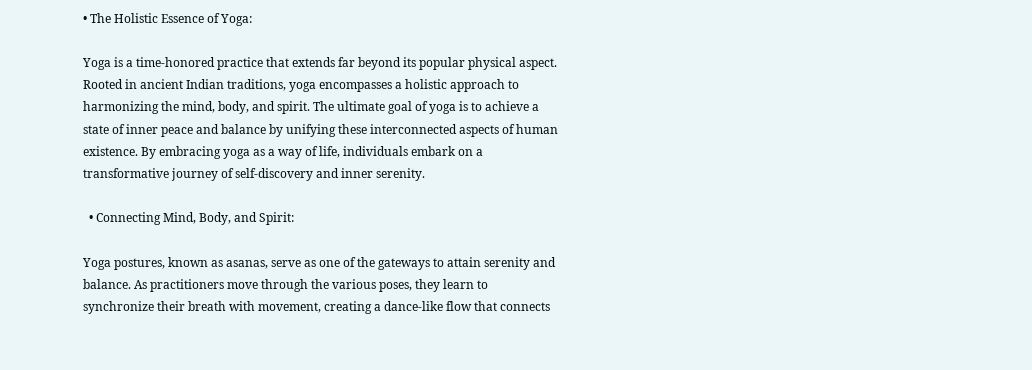• The Holistic Essence of Yoga:

Yoga is a time-honored practice that extends far beyond its popular physical aspect. Rooted in ancient Indian traditions, yoga encompasses a holistic approach to harmonizing the mind, body, and spirit. The ultimate goal of yoga is to achieve a state of inner peace and balance by unifying these interconnected aspects of human existence. By embracing yoga as a way of life, individuals embark on a transformative journey of self-discovery and inner serenity.

  • Connecting Mind, Body, and Spirit:

Yoga postures, known as asanas, serve as one of the gateways to attain serenity and balance. As practitioners move through the various poses, they learn to synchronize their breath with movement, creating a dance-like flow that connects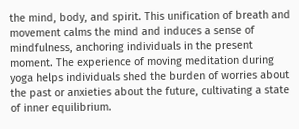the mind, body, and spirit. This unification of breath and movement calms the mind and induces a sense of mindfulness, anchoring individuals in the present moment. The experience of moving meditation during yoga helps individuals shed the burden of worries about the past or anxieties about the future, cultivating a state of inner equilibrium.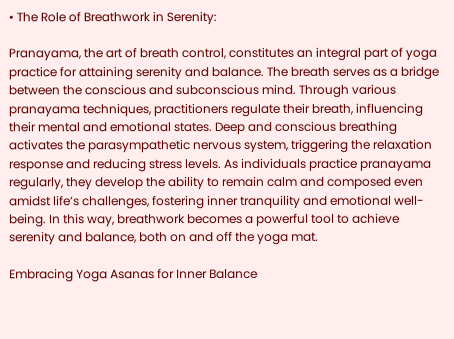• The Role of Breathwork in Serenity:

Pranayama, the art of breath control, constitutes an integral part of yoga practice for attaining serenity and balance. The breath serves as a bridge between the conscious and subconscious mind. Through various pranayama techniques, practitioners regulate their breath, influencing their mental and emotional states. Deep and conscious breathing activates the parasympathetic nervous system, triggering the relaxation response and reducing stress levels. As individuals practice pranayama regularly, they develop the ability to remain calm and composed even amidst life’s challenges, fostering inner tranquility and emotional well-being. In this way, breathwork becomes a powerful tool to achieve serenity and balance, both on and off the yoga mat.

Embracing Yoga Asanas for Inner Balance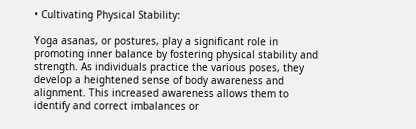• Cultivating Physical Stability:

Yoga asanas, or postures, play a significant role in promoting inner balance by fostering physical stability and strength. As individuals practice the various poses, they develop a heightened sense of body awareness and alignment. This increased awareness allows them to identify and correct imbalances or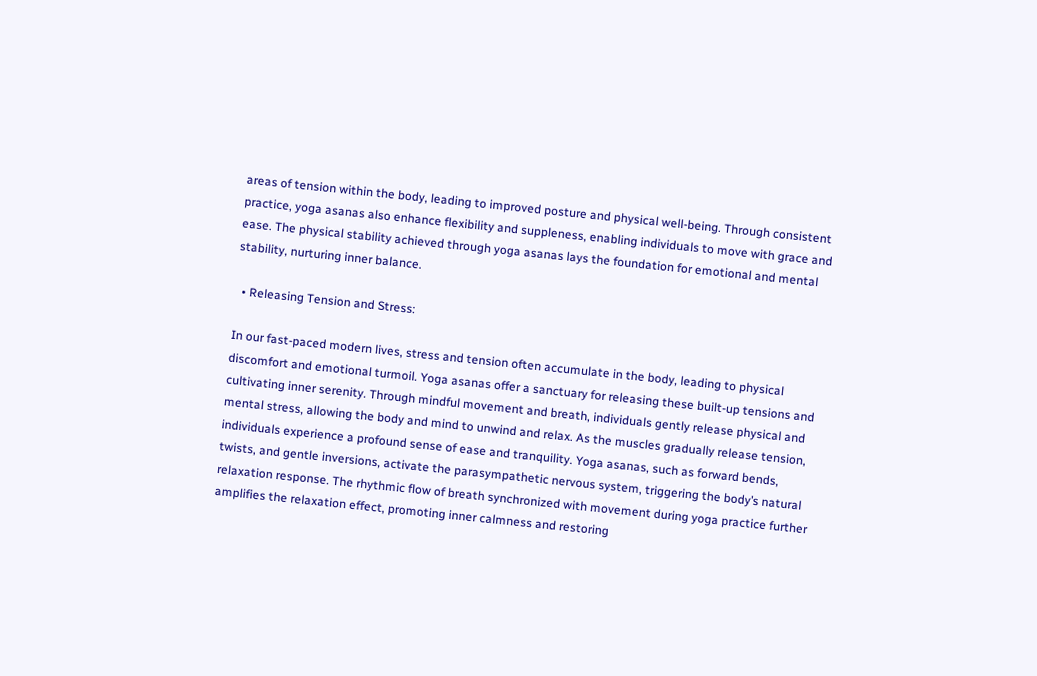areas of tension within the body, leading to improved posture and physical well-being. Through consistent practice, yoga asanas also enhance flexibility and suppleness, enabling individuals to move with grace and ease. The physical stability achieved through yoga asanas lays the foundation for emotional and mental stability, nurturing inner balance.

  • Releasing Tension and Stress:

In our fast-paced modern lives, stress and tension often accumulate in the body, leading to physical discomfort and emotional turmoil. Yoga asanas offer a sanctuary for releasing these built-up tensions and cultivating inner serenity. Through mindful movement and breath, individuals gently release physical and mental stress, allowing the body and mind to unwind and relax. As the muscles gradually release tension, individuals experience a profound sense of ease and tranquility. Yoga asanas, such as forward bends, twists, and gentle inversions, activate the parasympathetic nervous system, triggering the body’s natural relaxation response. The rhythmic flow of breath synchronized with movement during yoga practice further amplifies the relaxation effect, promoting inner calmness and restoring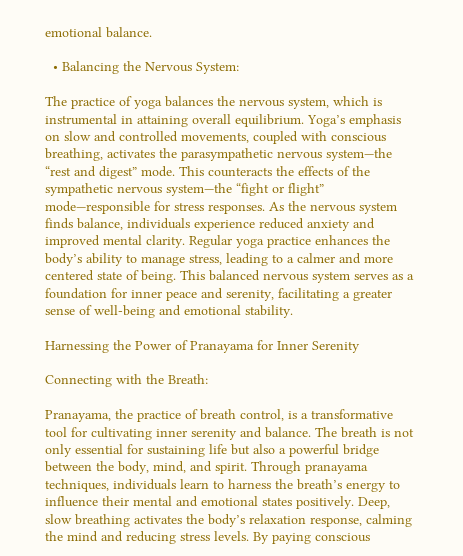emotional balance.

  • Balancing the Nervous System:

The practice of yoga balances the nervous system, which is instrumental in attaining overall equilibrium. Yoga’s emphasis on slow and controlled movements, coupled with conscious breathing, activates the parasympathetic nervous system—the “rest and digest” mode. This counteracts the effects of the sympathetic nervous system—the “fight or flight” mode—responsible for stress responses. As the nervous system finds balance, individuals experience reduced anxiety and improved mental clarity. Regular yoga practice enhances the body’s ability to manage stress, leading to a calmer and more centered state of being. This balanced nervous system serves as a foundation for inner peace and serenity, facilitating a greater sense of well-being and emotional stability.

Harnessing the Power of Pranayama for Inner Serenity

Connecting with the Breath:

Pranayama, the practice of breath control, is a transformative tool for cultivating inner serenity and balance. The breath is not only essential for sustaining life but also a powerful bridge between the body, mind, and spirit. Through pranayama techniques, individuals learn to harness the breath’s energy to influence their mental and emotional states positively. Deep, slow breathing activates the body’s relaxation response, calming the mind and reducing stress levels. By paying conscious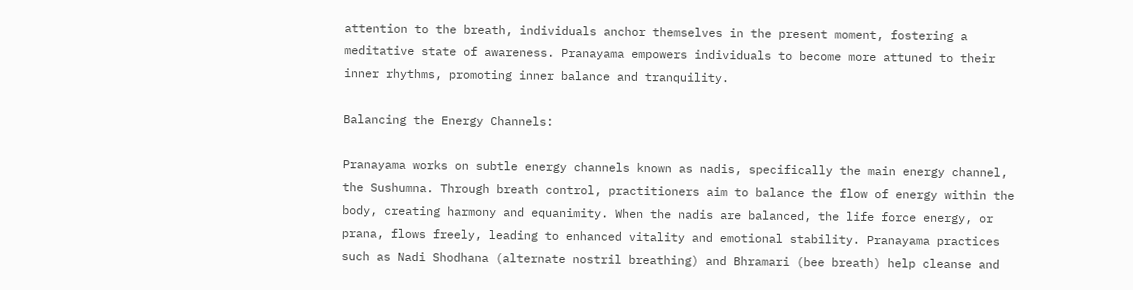attention to the breath, individuals anchor themselves in the present moment, fostering a meditative state of awareness. Pranayama empowers individuals to become more attuned to their inner rhythms, promoting inner balance and tranquility.

Balancing the Energy Channels:

Pranayama works on subtle energy channels known as nadis, specifically the main energy channel, the Sushumna. Through breath control, practitioners aim to balance the flow of energy within the body, creating harmony and equanimity. When the nadis are balanced, the life force energy, or prana, flows freely, leading to enhanced vitality and emotional stability. Pranayama practices such as Nadi Shodhana (alternate nostril breathing) and Bhramari (bee breath) help cleanse and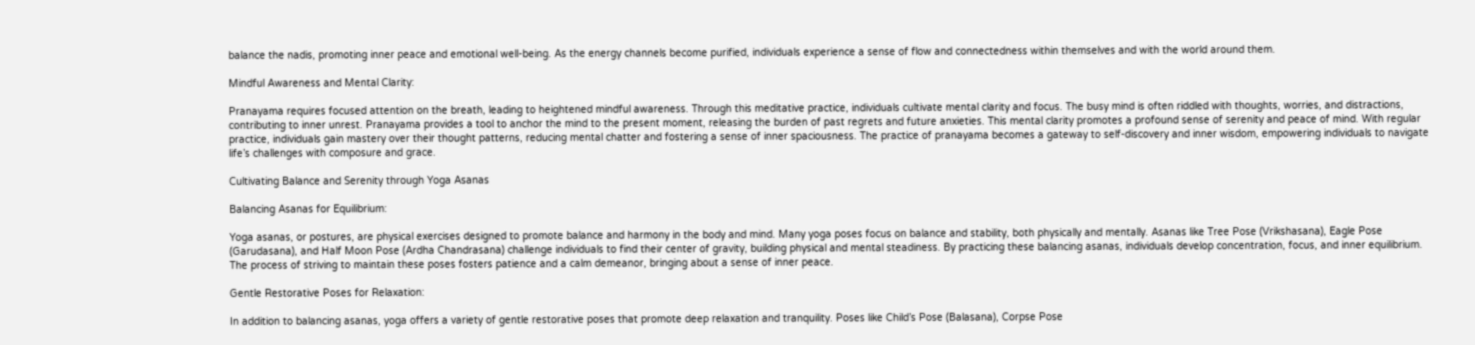balance the nadis, promoting inner peace and emotional well-being. As the energy channels become purified, individuals experience a sense of flow and connectedness within themselves and with the world around them.

Mindful Awareness and Mental Clarity:

Pranayama requires focused attention on the breath, leading to heightened mindful awareness. Through this meditative practice, individuals cultivate mental clarity and focus. The busy mind is often riddled with thoughts, worries, and distractions, contributing to inner unrest. Pranayama provides a tool to anchor the mind to the present moment, releasing the burden of past regrets and future anxieties. This mental clarity promotes a profound sense of serenity and peace of mind. With regular practice, individuals gain mastery over their thought patterns, reducing mental chatter and fostering a sense of inner spaciousness. The practice of pranayama becomes a gateway to self-discovery and inner wisdom, empowering individuals to navigate life’s challenges with composure and grace.

Cultivating Balance and Serenity through Yoga Asanas

Balancing Asanas for Equilibrium:

Yoga asanas, or postures, are physical exercises designed to promote balance and harmony in the body and mind. Many yoga poses focus on balance and stability, both physically and mentally. Asanas like Tree Pose (Vrikshasana), Eagle Pose (Garudasana), and Half Moon Pose (Ardha Chandrasana) challenge individuals to find their center of gravity, building physical and mental steadiness. By practicing these balancing asanas, individuals develop concentration, focus, and inner equilibrium. The process of striving to maintain these poses fosters patience and a calm demeanor, bringing about a sense of inner peace.

Gentle Restorative Poses for Relaxation:

In addition to balancing asanas, yoga offers a variety of gentle restorative poses that promote deep relaxation and tranquility. Poses like Child’s Pose (Balasana), Corpse Pose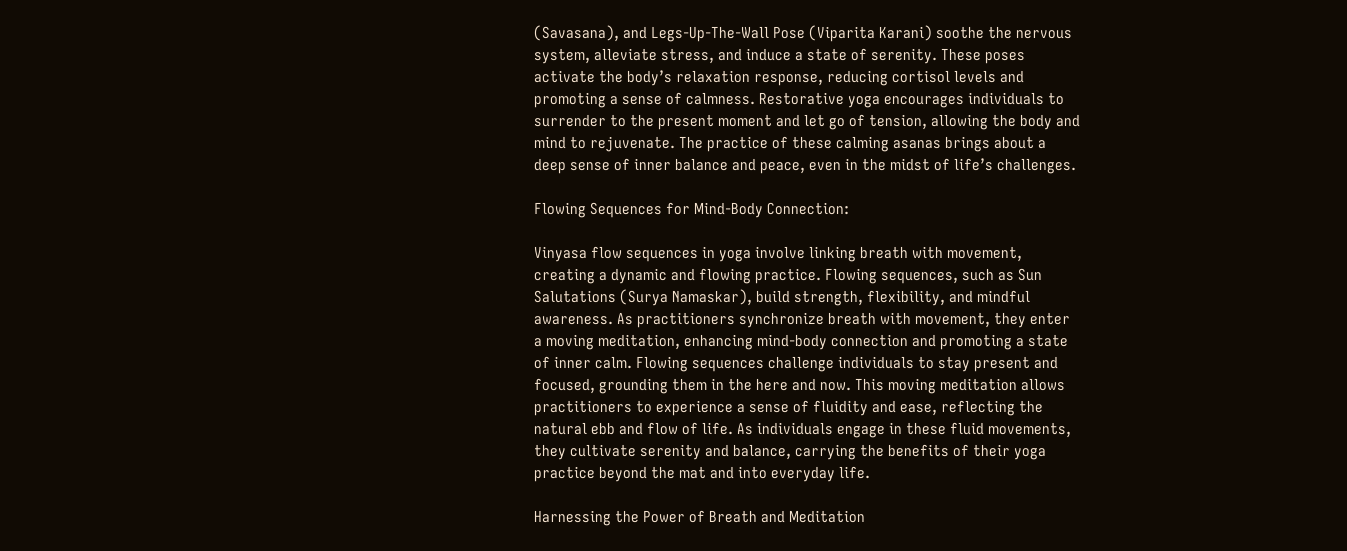(Savasana), and Legs-Up-The-Wall Pose (Viparita Karani) soothe the nervous system, alleviate stress, and induce a state of serenity. These poses activate the body’s relaxation response, reducing cortisol levels and promoting a sense of calmness. Restorative yoga encourages individuals to surrender to the present moment and let go of tension, allowing the body and mind to rejuvenate. The practice of these calming asanas brings about a deep sense of inner balance and peace, even in the midst of life’s challenges.

Flowing Sequences for Mind-Body Connection:

Vinyasa flow sequences in yoga involve linking breath with movement, creating a dynamic and flowing practice. Flowing sequences, such as Sun Salutations (Surya Namaskar), build strength, flexibility, and mindful awareness. As practitioners synchronize breath with movement, they enter a moving meditation, enhancing mind-body connection and promoting a state of inner calm. Flowing sequences challenge individuals to stay present and focused, grounding them in the here and now. This moving meditation allows practitioners to experience a sense of fluidity and ease, reflecting the natural ebb and flow of life. As individuals engage in these fluid movements, they cultivate serenity and balance, carrying the benefits of their yoga practice beyond the mat and into everyday life.

Harnessing the Power of Breath and Meditation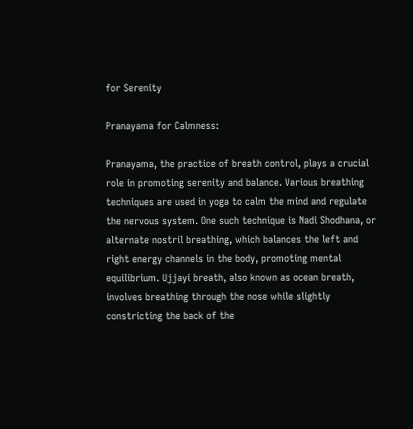for Serenity

Pranayama for Calmness:

Pranayama, the practice of breath control, plays a crucial role in promoting serenity and balance. Various breathing techniques are used in yoga to calm the mind and regulate the nervous system. One such technique is Nadi Shodhana, or alternate nostril breathing, which balances the left and right energy channels in the body, promoting mental equilibrium. Ujjayi breath, also known as ocean breath, involves breathing through the nose while slightly constricting the back of the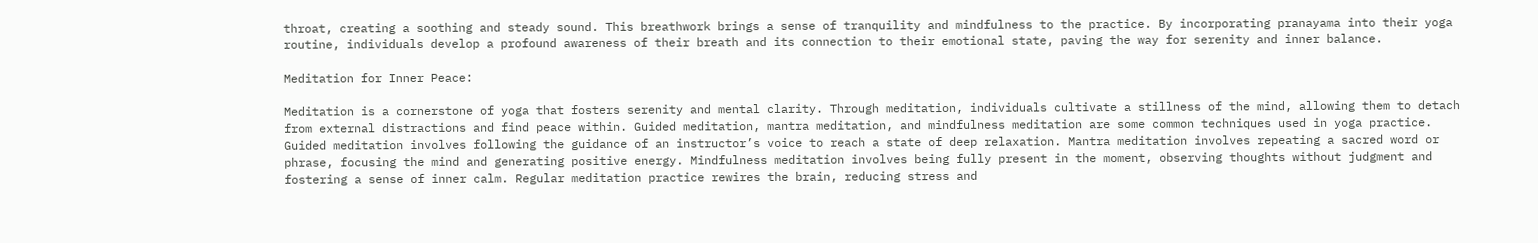throat, creating a soothing and steady sound. This breathwork brings a sense of tranquility and mindfulness to the practice. By incorporating pranayama into their yoga routine, individuals develop a profound awareness of their breath and its connection to their emotional state, paving the way for serenity and inner balance.

Meditation for Inner Peace:

Meditation is a cornerstone of yoga that fosters serenity and mental clarity. Through meditation, individuals cultivate a stillness of the mind, allowing them to detach from external distractions and find peace within. Guided meditation, mantra meditation, and mindfulness meditation are some common techniques used in yoga practice. Guided meditation involves following the guidance of an instructor’s voice to reach a state of deep relaxation. Mantra meditation involves repeating a sacred word or phrase, focusing the mind and generating positive energy. Mindfulness meditation involves being fully present in the moment, observing thoughts without judgment and fostering a sense of inner calm. Regular meditation practice rewires the brain, reducing stress and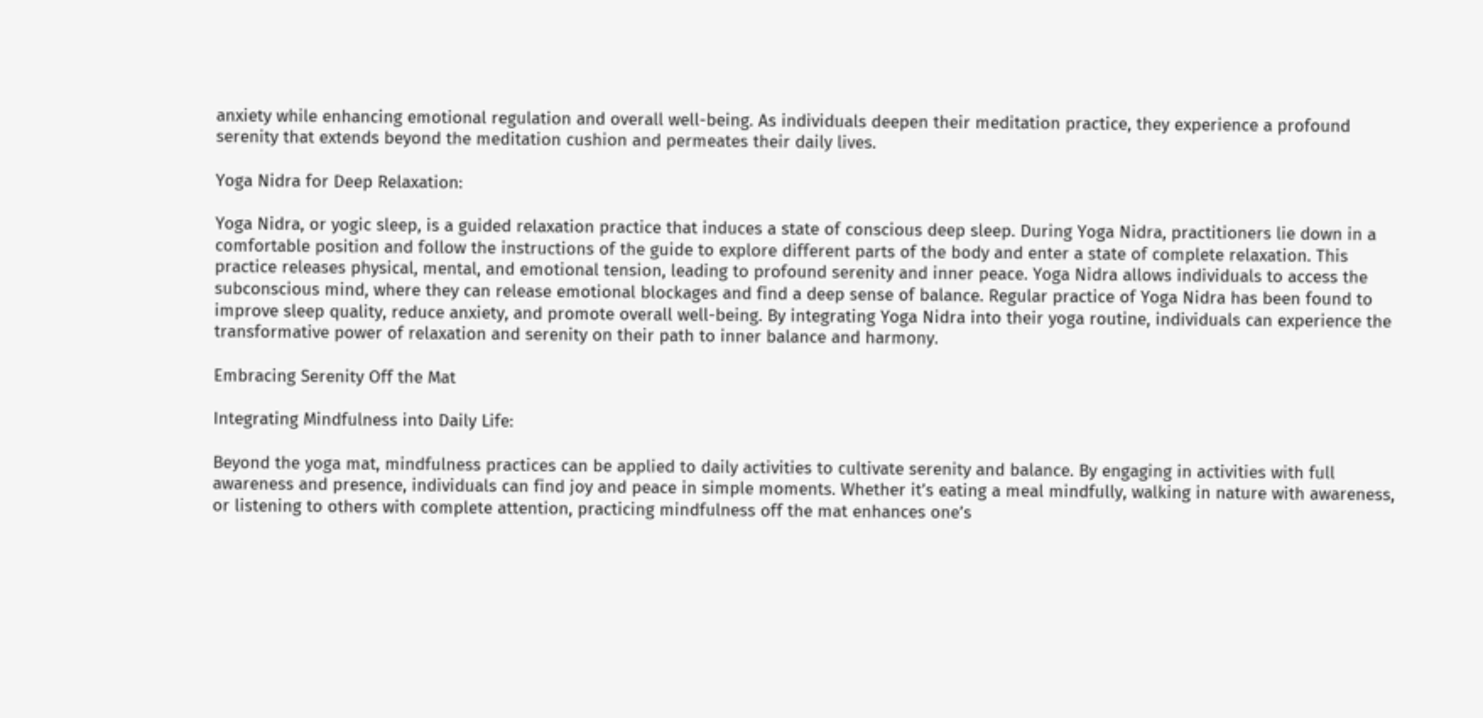anxiety while enhancing emotional regulation and overall well-being. As individuals deepen their meditation practice, they experience a profound serenity that extends beyond the meditation cushion and permeates their daily lives.

Yoga Nidra for Deep Relaxation:

Yoga Nidra, or yogic sleep, is a guided relaxation practice that induces a state of conscious deep sleep. During Yoga Nidra, practitioners lie down in a comfortable position and follow the instructions of the guide to explore different parts of the body and enter a state of complete relaxation. This practice releases physical, mental, and emotional tension, leading to profound serenity and inner peace. Yoga Nidra allows individuals to access the subconscious mind, where they can release emotional blockages and find a deep sense of balance. Regular practice of Yoga Nidra has been found to improve sleep quality, reduce anxiety, and promote overall well-being. By integrating Yoga Nidra into their yoga routine, individuals can experience the transformative power of relaxation and serenity on their path to inner balance and harmony.

Embracing Serenity Off the Mat

Integrating Mindfulness into Daily Life:

Beyond the yoga mat, mindfulness practices can be applied to daily activities to cultivate serenity and balance. By engaging in activities with full awareness and presence, individuals can find joy and peace in simple moments. Whether it’s eating a meal mindfully, walking in nature with awareness, or listening to others with complete attention, practicing mindfulness off the mat enhances one’s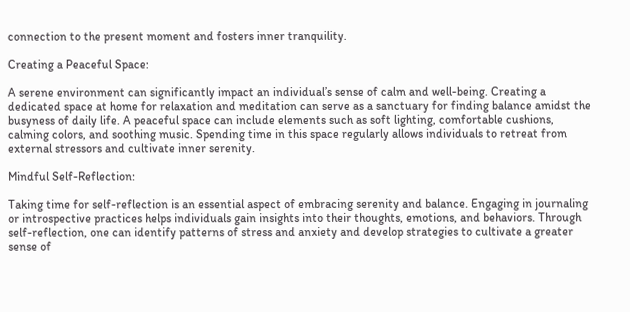connection to the present moment and fosters inner tranquility.

Creating a Peaceful Space:

A serene environment can significantly impact an individual’s sense of calm and well-being. Creating a dedicated space at home for relaxation and meditation can serve as a sanctuary for finding balance amidst the busyness of daily life. A peaceful space can include elements such as soft lighting, comfortable cushions, calming colors, and soothing music. Spending time in this space regularly allows individuals to retreat from external stressors and cultivate inner serenity.

Mindful Self-Reflection:

Taking time for self-reflection is an essential aspect of embracing serenity and balance. Engaging in journaling or introspective practices helps individuals gain insights into their thoughts, emotions, and behaviors. Through self-reflection, one can identify patterns of stress and anxiety and develop strategies to cultivate a greater sense of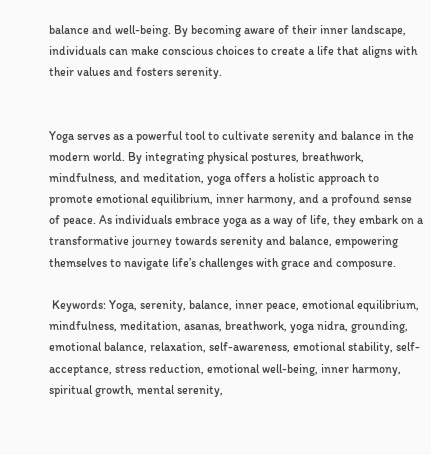balance and well-being. By becoming aware of their inner landscape, individuals can make conscious choices to create a life that aligns with their values and fosters serenity.


Yoga serves as a powerful tool to cultivate serenity and balance in the modern world. By integrating physical postures, breathwork, mindfulness, and meditation, yoga offers a holistic approach to promote emotional equilibrium, inner harmony, and a profound sense of peace. As individuals embrace yoga as a way of life, they embark on a transformative journey towards serenity and balance, empowering themselves to navigate life’s challenges with grace and composure.

 Keywords: Yoga, serenity, balance, inner peace, emotional equilibrium, mindfulness, meditation, asanas, breathwork, yoga nidra, grounding, emotional balance, relaxation, self-awareness, emotional stability, self-acceptance, stress reduction, emotional well-being, inner harmony, spiritual growth, mental serenity,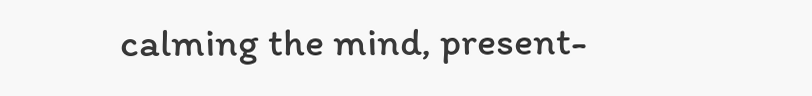calming the mind, present-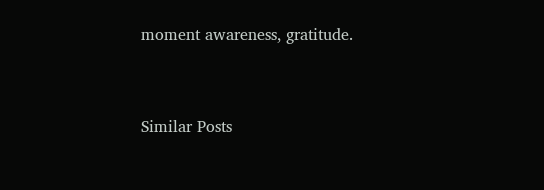moment awareness, gratitude.


Similar Posts